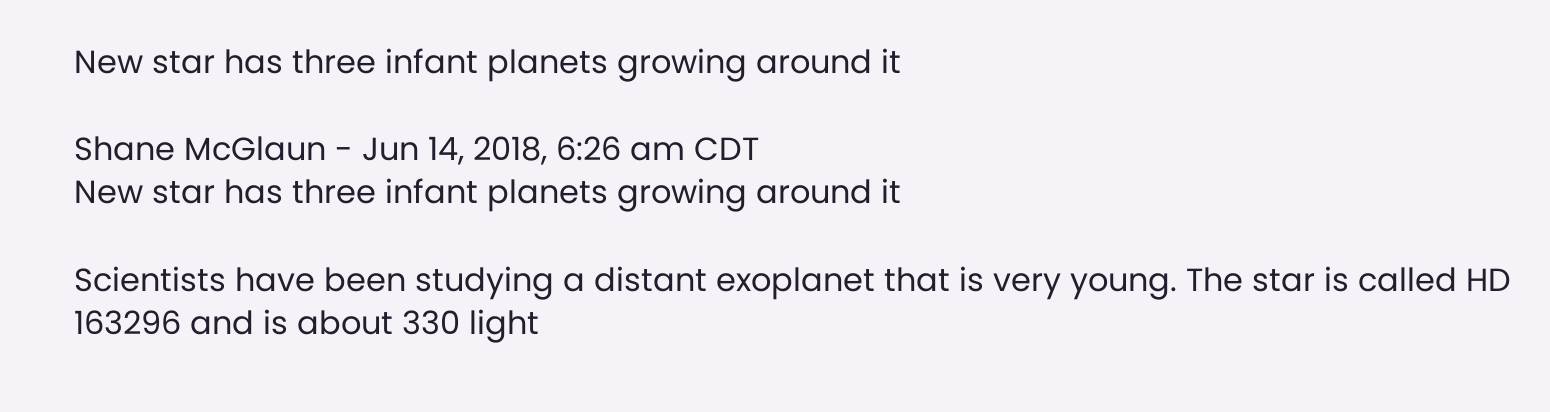New star has three infant planets growing around it

Shane McGlaun - Jun 14, 2018, 6:26 am CDT
New star has three infant planets growing around it

Scientists have been studying a distant exoplanet that is very young. The star is called HD 163296 and is about 330 light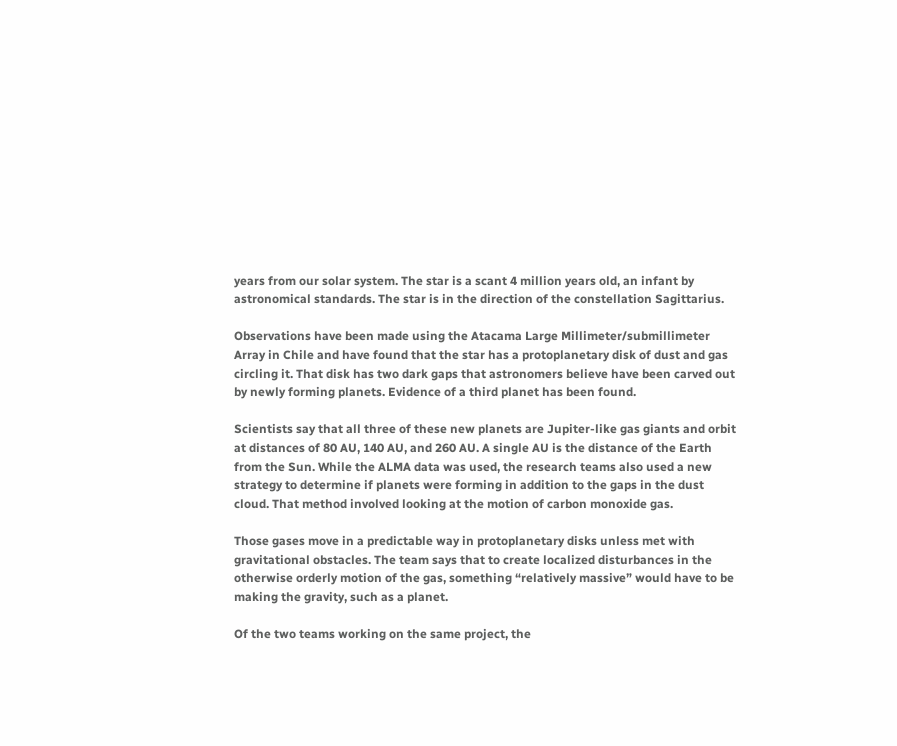years from our solar system. The star is a scant 4 million years old, an infant by astronomical standards. The star is in the direction of the constellation Sagittarius.

Observations have been made using the Atacama Large Millimeter/submillimeter Array in Chile and have found that the star has a protoplanetary disk of dust and gas circling it. That disk has two dark gaps that astronomers believe have been carved out by newly forming planets. Evidence of a third planet has been found.

Scientists say that all three of these new planets are Jupiter-like gas giants and orbit at distances of 80 AU, 140 AU, and 260 AU. A single AU is the distance of the Earth from the Sun. While the ALMA data was used, the research teams also used a new strategy to determine if planets were forming in addition to the gaps in the dust cloud. That method involved looking at the motion of carbon monoxide gas.

Those gases move in a predictable way in protoplanetary disks unless met with gravitational obstacles. The team says that to create localized disturbances in the otherwise orderly motion of the gas, something “relatively massive” would have to be making the gravity, such as a planet.

Of the two teams working on the same project, the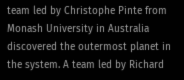team led by Christophe Pinte from Monash University in Australia discovered the outermost planet in the system. A team led by Richard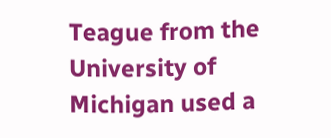Teague from the University of Michigan used a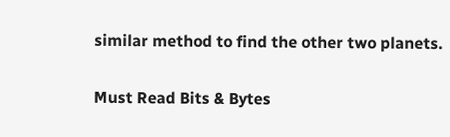similar method to find the other two planets.


Must Read Bits & Bytes